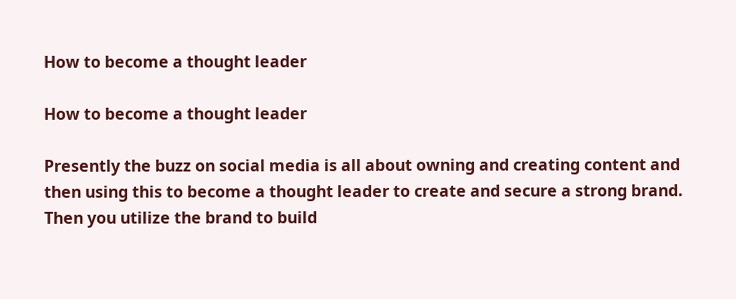How to become a thought leader

How to become a thought leader

Presently the buzz on social media is all about owning and creating content and then using this to become a thought leader to create and secure a strong brand. Then you utilize the brand to build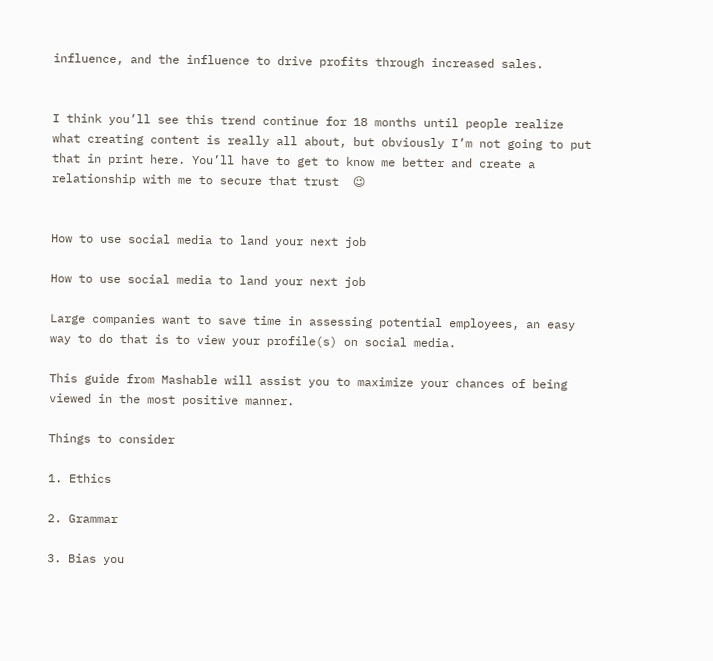influence, and the influence to drive profits through increased sales.


I think you’ll see this trend continue for 18 months until people realize what creating content is really all about, but obviously I’m not going to put that in print here. You’ll have to get to know me better and create a relationship with me to secure that trust  😉


How to use social media to land your next job

How to use social media to land your next job

Large companies want to save time in assessing potential employees, an easy way to do that is to view your profile(s) on social media.

This guide from Mashable will assist you to maximize your chances of being viewed in the most positive manner.

Things to consider

1. Ethics

2. Grammar

3. Bias you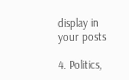display in your posts

4. Politics,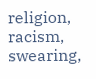religion, racism, swearing,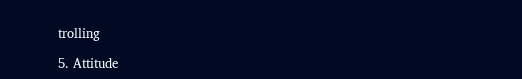trolling

5. Attitude